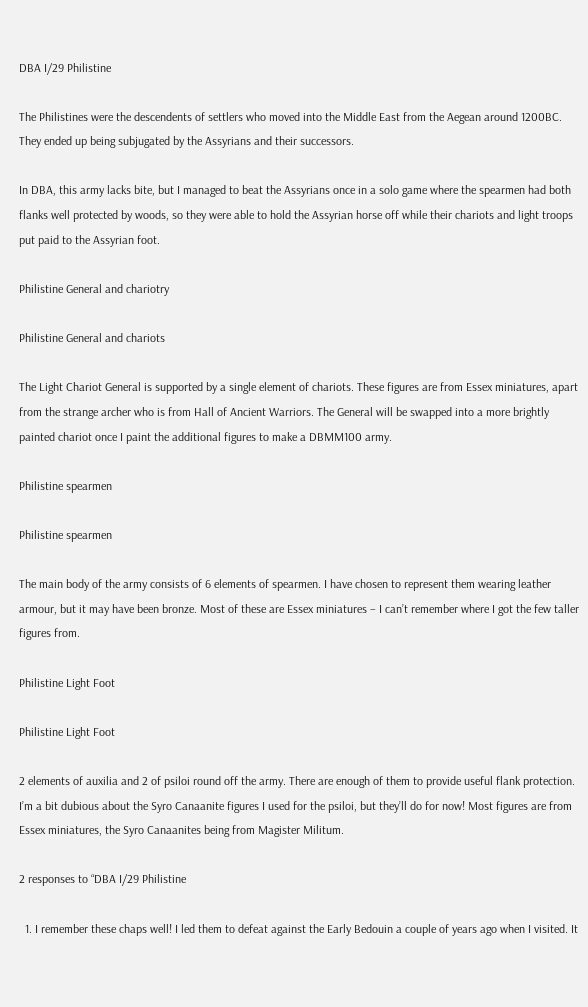DBA I/29 Philistine

The Philistines were the descendents of settlers who moved into the Middle East from the Aegean around 1200BC. They ended up being subjugated by the Assyrians and their successors.

In DBA, this army lacks bite, but I managed to beat the Assyrians once in a solo game where the spearmen had both flanks well protected by woods, so they were able to hold the Assyrian horse off while their chariots and light troops put paid to the Assyrian foot.

Philistine General and chariotry

Philistine General and chariots

The Light Chariot General is supported by a single element of chariots. These figures are from Essex miniatures, apart from the strange archer who is from Hall of Ancient Warriors. The General will be swapped into a more brightly painted chariot once I paint the additional figures to make a DBMM100 army.

Philistine spearmen

Philistine spearmen

The main body of the army consists of 6 elements of spearmen. I have chosen to represent them wearing leather armour, but it may have been bronze. Most of these are Essex miniatures – I can’t remember where I got the few taller figures from.

Philistine Light Foot

Philistine Light Foot

2 elements of auxilia and 2 of psiloi round off the army. There are enough of them to provide useful flank protection. I’m a bit dubious about the Syro Canaanite figures I used for the psiloi, but they’ll do for now! Most figures are from Essex miniatures, the Syro Canaanites being from Magister Militum.

2 responses to “DBA I/29 Philistine

  1. I remember these chaps well! I led them to defeat against the Early Bedouin a couple of years ago when I visited. It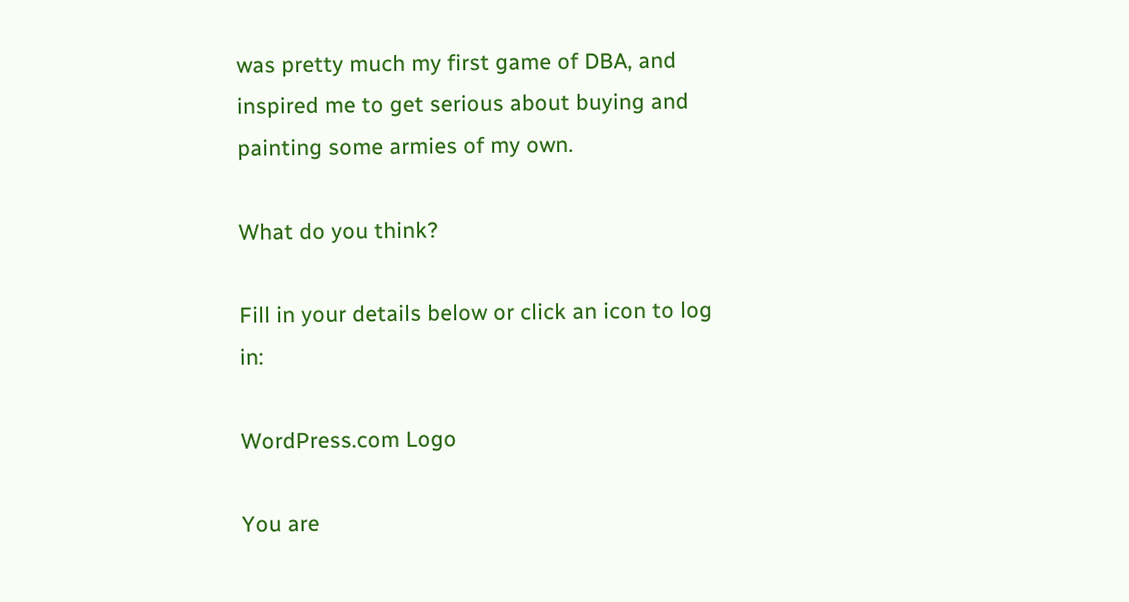was pretty much my first game of DBA, and inspired me to get serious about buying and painting some armies of my own.

What do you think?

Fill in your details below or click an icon to log in:

WordPress.com Logo

You are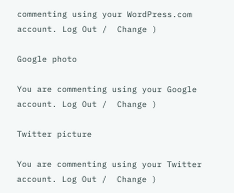commenting using your WordPress.com account. Log Out /  Change )

Google photo

You are commenting using your Google account. Log Out /  Change )

Twitter picture

You are commenting using your Twitter account. Log Out /  Change )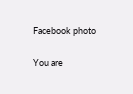Facebook photo

You are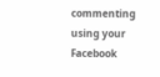commenting using your Facebook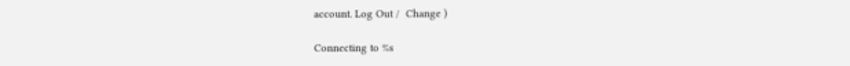account. Log Out /  Change )

Connecting to %s